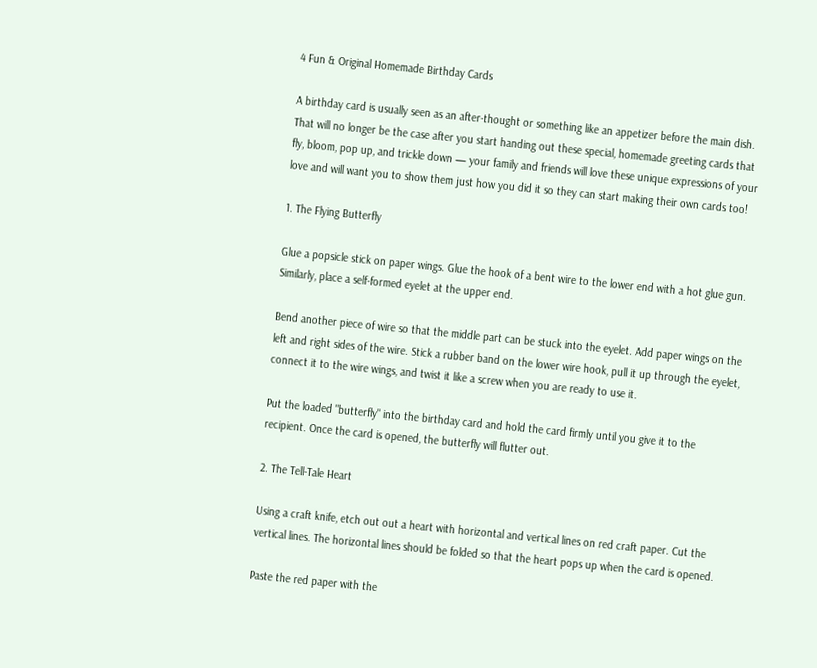4 Fun & Original Homemade Birthday Cards

A birthday card is usually seen as an after-thought or something like an appetizer before the main dish. That will no longer be the case after you start handing out these special, homemade greeting cards that fly, bloom, pop up, and trickle down — your family and friends will love these unique expressions of your love and will want you to show them just how you did it so they can start making their own cards too!

1. The Flying Butterfly

Glue a popsicle stick on paper wings. Glue the hook of a bent wire to the lower end with a hot glue gun. Similarly, place a self-formed eyelet at the upper end.

Bend another piece of wire so that the middle part can be stuck into the eyelet. Add paper wings on the left and right sides of the wire. Stick a rubber band on the lower wire hook, pull it up through the eyelet, connect it to the wire wings, and twist it like a screw when you are ready to use it.

Put the loaded "butterfly" into the birthday card and hold the card firmly until you give it to the recipient. Once the card is opened, the butterfly will flutter out.

2. The Tell-Tale Heart

Using a craft knife, etch out out a heart with horizontal and vertical lines on red craft paper. Cut the vertical lines. The horizontal lines should be folded so that the heart pops up when the card is opened.

Paste the red paper with the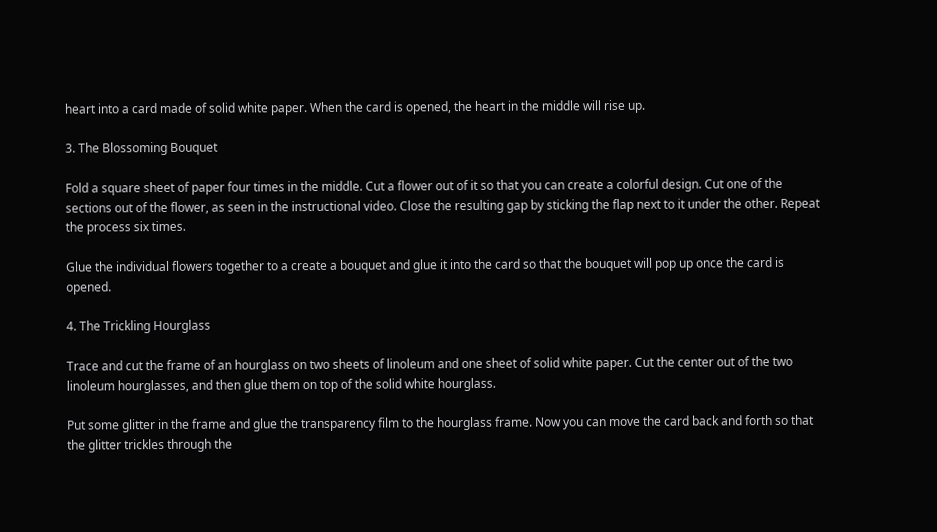heart into a card made of solid white paper. When the card is opened, the heart in the middle will rise up.

3. The Blossoming Bouquet

Fold a square sheet of paper four times in the middle. Cut a flower out of it so that you can create a colorful design. Cut one of the sections out of the flower, as seen in the instructional video. Close the resulting gap by sticking the flap next to it under the other. Repeat the process six times.

Glue the individual flowers together to a create a bouquet and glue it into the card so that the bouquet will pop up once the card is opened.

4. The Trickling Hourglass

Trace and cut the frame of an hourglass on two sheets of linoleum and one sheet of solid white paper. Cut the center out of the two linoleum hourglasses, and then glue them on top of the solid white hourglass.

Put some glitter in the frame and glue the transparency film to the hourglass frame. Now you can move the card back and forth so that the glitter trickles through the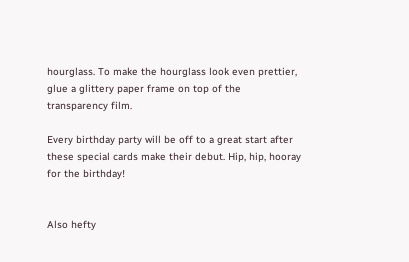hourglass. To make the hourglass look even prettier, glue a glittery paper frame on top of the transparency film.

Every birthday party will be off to a great start after these special cards make their debut. Hip, hip, hooray for the birthday!


Also hefty